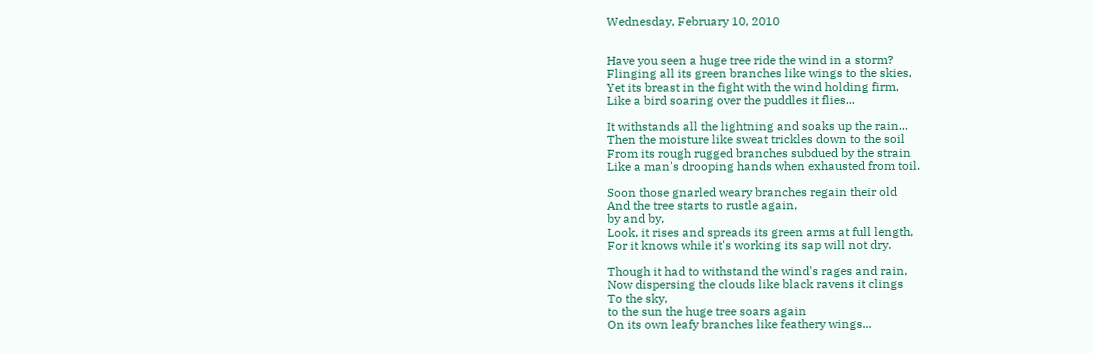Wednesday, February 10, 2010


Have you seen a huge tree ride the wind in a storm?
Flinging all its green branches like wings to the skies,
Yet its breast in the fight with the wind holding firm,
Like a bird soaring over the puddles it flies...

It withstands all the lightning and soaks up the rain...
Then the moisture like sweat trickles down to the soil
From its rough rugged branches subdued by the strain
Like a man's drooping hands when exhausted from toil.

Soon those gnarled weary branches regain their old
And the tree starts to rustle again,
by and by,
Look, it rises and spreads its green arms at full length,
For it knows while it's working its sap will not dry.

Though it had to withstand the wind's rages and rain,
Now dispersing the clouds like black ravens it clings
To the sky,
to the sun the huge tree soars again
On its own leafy branches like feathery wings...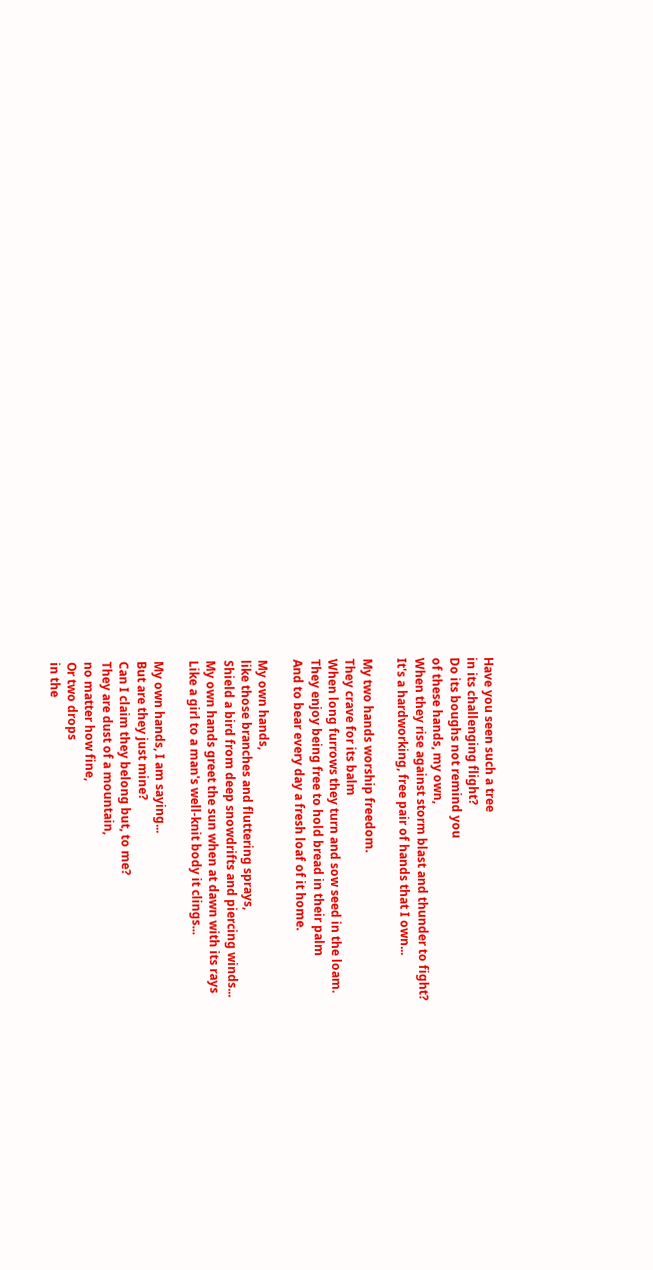Have you seen such a tree
in its challenging flight?
Do its boughs not remind you
of these hands, my own,
When they rise against storm blast and thunder to fight?
It's a hardworking, free pair of hands that I own...

My two hands worship freedom.
They crave for its balm
When long furrows they turn and sow seed in the loam.
They enjoy being free to hold bread in their palm
And to bear every day a fresh loaf of it home.

My own hands,
like those branches and fluttering sprays,
Shield a bird from deep snowdrifts and piercing winds...
My own hands greet the sun when at dawn with its rays
Like a girl to a man's well-knit body it clings...

My own hands, I am saying...
But are they just mine?
Can I claim they belong but, to me?
They are dust of a mountain,
no matter how fine,
Or two drops
in the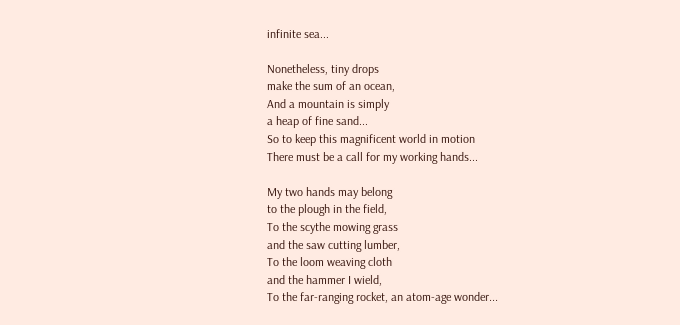infinite sea...

Nonetheless, tiny drops
make the sum of an ocean,
And a mountain is simply
a heap of fine sand...
So to keep this magnificent world in motion
There must be a call for my working hands...

My two hands may belong
to the plough in the field,
To the scythe mowing grass
and the saw cutting lumber,
To the loom weaving cloth
and the hammer I wield,
To the far-ranging rocket, an atom-age wonder...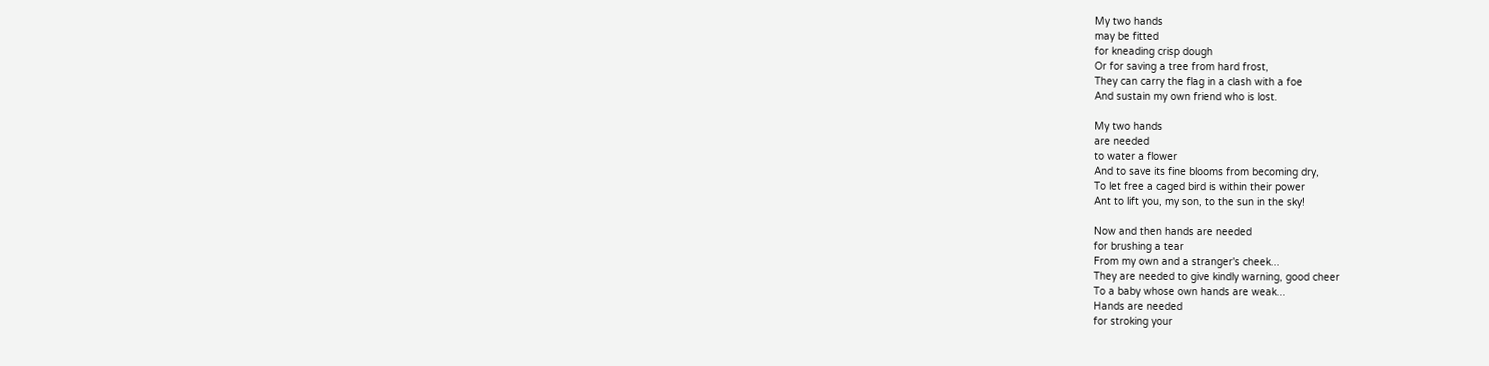My two hands
may be fitted
for kneading crisp dough
Or for saving a tree from hard frost,
They can carry the flag in a clash with a foe
And sustain my own friend who is lost.

My two hands
are needed
to water a flower
And to save its fine blooms from becoming dry,
To let free a caged bird is within their power
Ant to lift you, my son, to the sun in the sky!

Now and then hands are needed
for brushing a tear
From my own and a stranger's cheek...
They are needed to give kindly warning, good cheer
To a baby whose own hands are weak...
Hands are needed
for stroking your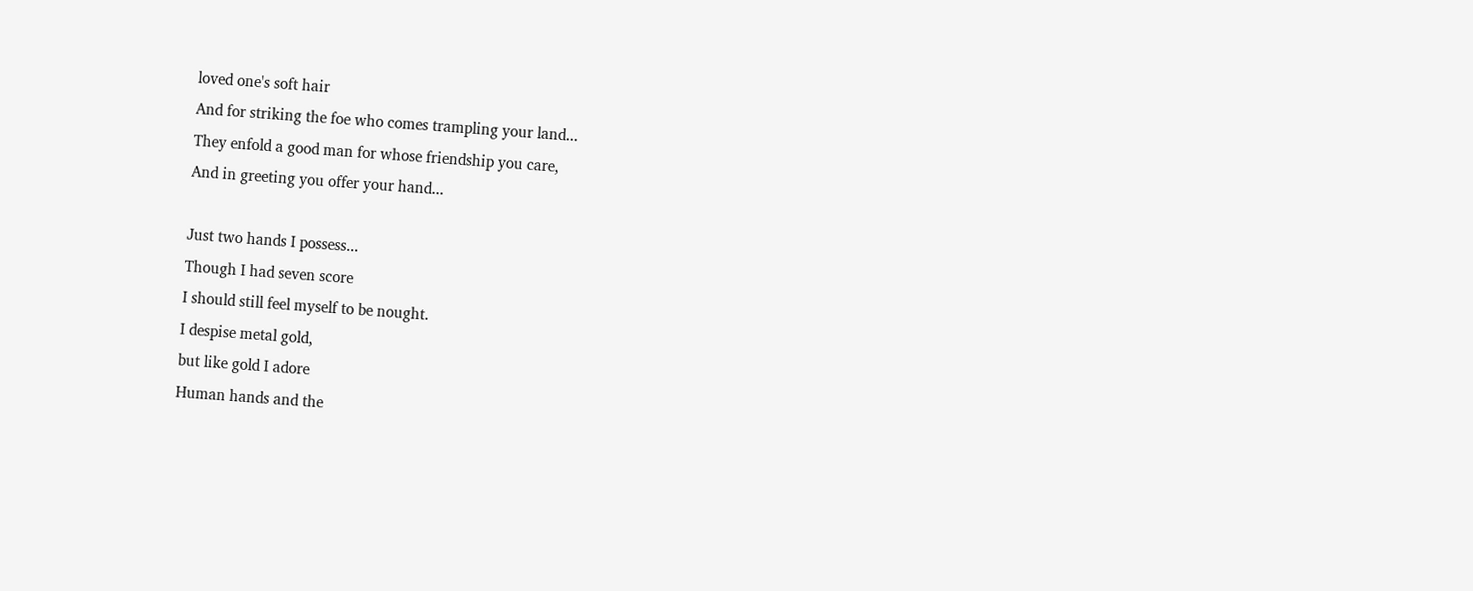loved one's soft hair
And for striking the foe who comes trampling your land...
They enfold a good man for whose friendship you care,
And in greeting you offer your hand...

Just two hands I possess...
Though I had seven score
I should still feel myself to be nought.
I despise metal gold,
but like gold I adore
Human hands and the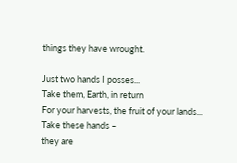things they have wrought.

Just two hands I posses...
Take them, Earth, in return
For your harvests, the fruit of your lands...
Take these hands –
they are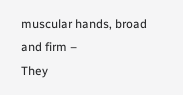muscular hands, broad and firm –
They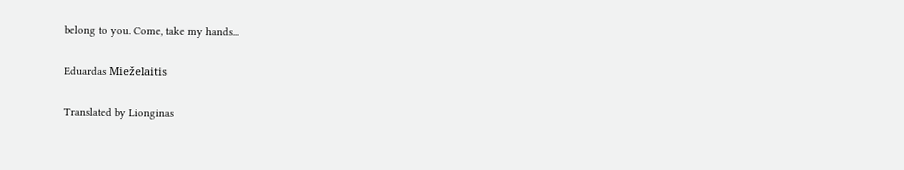belong to you. Come, take my hands...

Eduardas Mieželaitis

Translated by Lionginas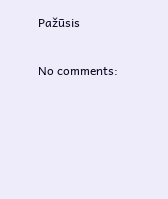Pažūsis

No comments: